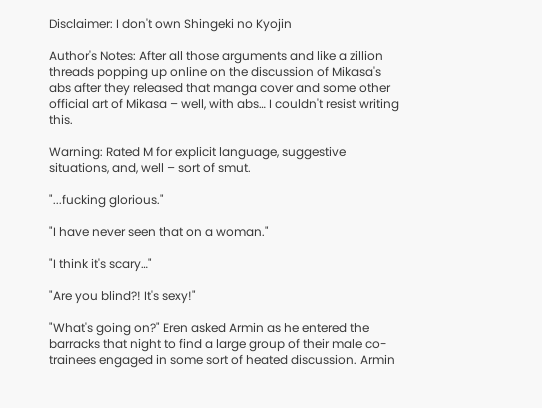Disclaimer: I don't own Shingeki no Kyojin

Author's Notes: After all those arguments and like a zillion threads popping up online on the discussion of Mikasa's abs after they released that manga cover and some other official art of Mikasa – well, with abs… I couldn't resist writing this.

Warning: Rated M for explicit language, suggestive situations, and, well – sort of smut.

"...fucking glorious."

"I have never seen that on a woman."

"I think it's scary…"

"Are you blind?! It's sexy!"

"What's going on?" Eren asked Armin as he entered the barracks that night to find a large group of their male co-trainees engaged in some sort of heated discussion. Armin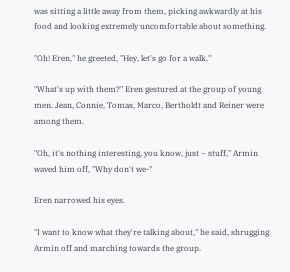was sitting a little away from them, picking awkwardly at his food and looking extremely uncomfortable about something.

"Oh! Eren," he greeted, "Hey, let's go for a walk."

"What's up with them?" Eren gestured at the group of young men. Jean, Connie, Tomas, Marco, Bertholdt and Reiner were among them.

"Oh, it's nothing interesting, you know, just – stuff," Armin waved him off, "Why don't we-"

Eren narrowed his eyes.

"I want to know what they're talking about," he said, shrugging Armin off and marching towards the group.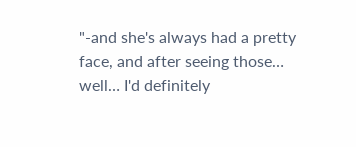"-and she's always had a pretty face, and after seeing those… well… I'd definitely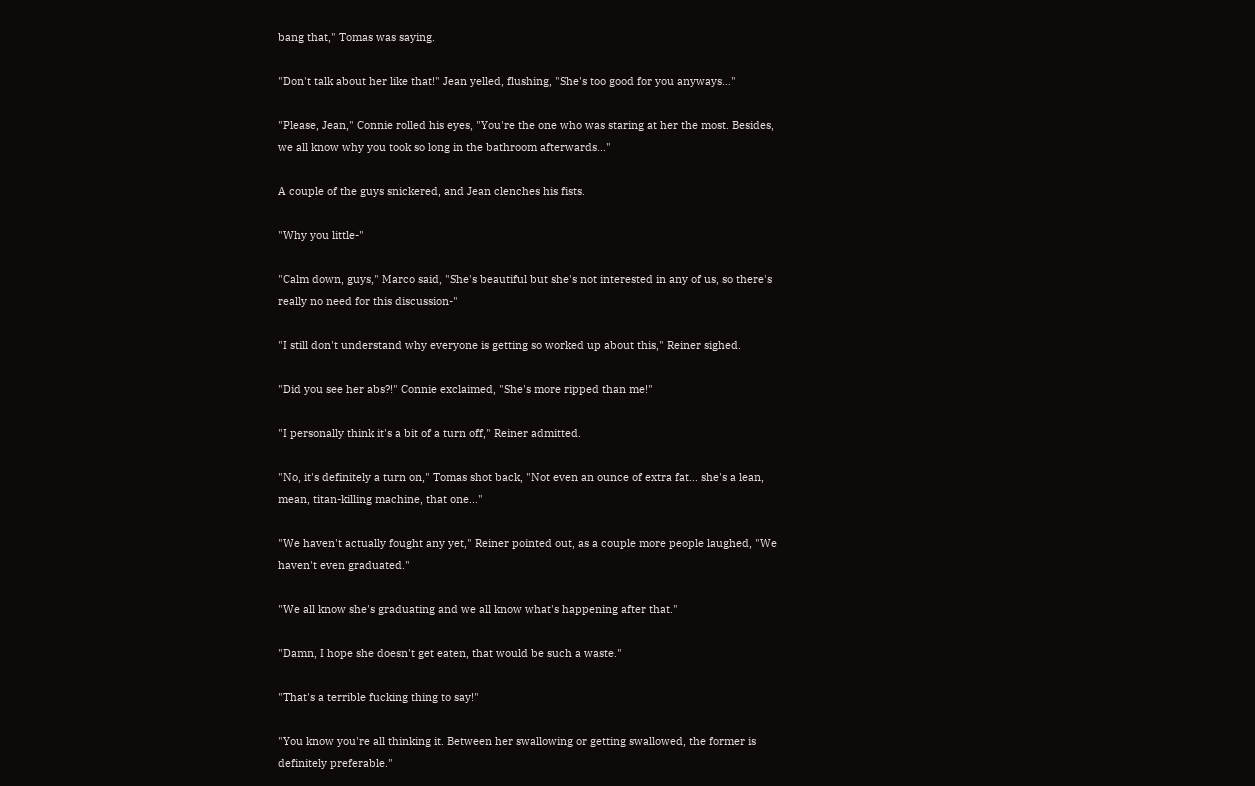bang that," Tomas was saying.

"Don't talk about her like that!" Jean yelled, flushing, "She's too good for you anyways…"

"Please, Jean," Connie rolled his eyes, "You're the one who was staring at her the most. Besides, we all know why you took so long in the bathroom afterwards…"

A couple of the guys snickered, and Jean clenches his fists.

"Why you little-"

"Calm down, guys," Marco said, "She's beautiful but she's not interested in any of us, so there's really no need for this discussion-"

"I still don't understand why everyone is getting so worked up about this," Reiner sighed.

"Did you see her abs?!" Connie exclaimed, "She's more ripped than me!"

"I personally think it's a bit of a turn off," Reiner admitted.

"No, it's definitely a turn on," Tomas shot back, "Not even an ounce of extra fat… she's a lean, mean, titan-killing machine, that one…"

"We haven't actually fought any yet," Reiner pointed out, as a couple more people laughed, "We haven't even graduated."

"We all know she's graduating and we all know what's happening after that."

"Damn, I hope she doesn't get eaten, that would be such a waste."

"That's a terrible fucking thing to say!"

"You know you're all thinking it. Between her swallowing or getting swallowed, the former is definitely preferable."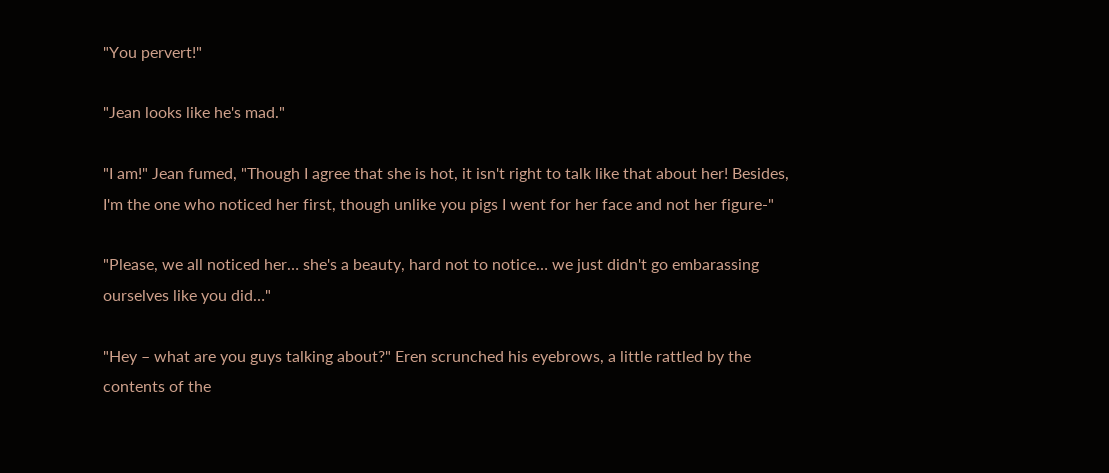"You pervert!"

"Jean looks like he's mad."

"I am!" Jean fumed, "Though I agree that she is hot, it isn't right to talk like that about her! Besides, I'm the one who noticed her first, though unlike you pigs I went for her face and not her figure-"

"Please, we all noticed her… she's a beauty, hard not to notice… we just didn't go embarassing ourselves like you did…"

"Hey – what are you guys talking about?" Eren scrunched his eyebrows, a little rattled by the contents of the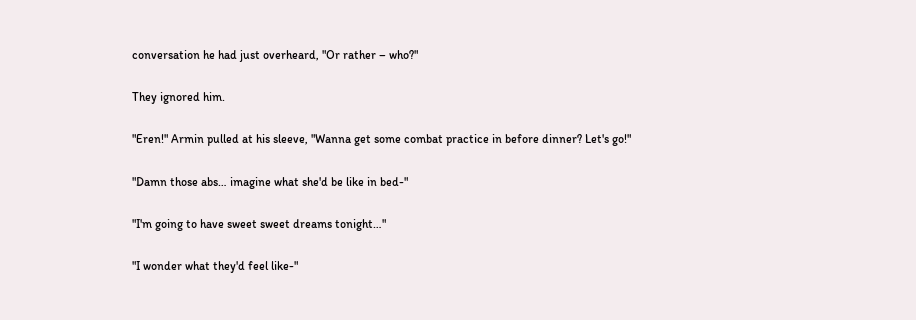conversation he had just overheard, "Or rather – who?"

They ignored him.

"Eren!" Armin pulled at his sleeve, "Wanna get some combat practice in before dinner? Let's go!"

"Damn those abs… imagine what she'd be like in bed-"

"I'm going to have sweet sweet dreams tonight…"

"I wonder what they'd feel like-"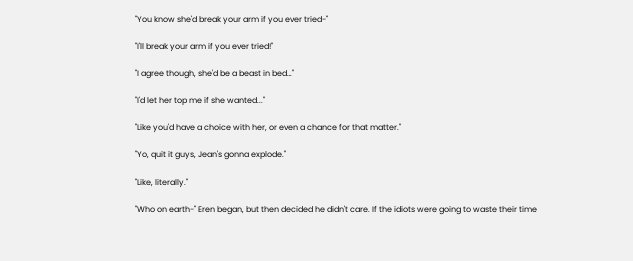"You know she'd break your arm if you ever tried-"

"I'll break your arm if you ever tried!"

"I agree though, she'd be a beast in bed…"

"I'd let her top me if she wanted..."

"Like you'd have a choice with her, or even a chance for that matter."

"Yo, quit it guys, Jean's gonna explode."

"Like, literally."

"Who on earth-" Eren began, but then decided he didn't care. If the idiots were going to waste their time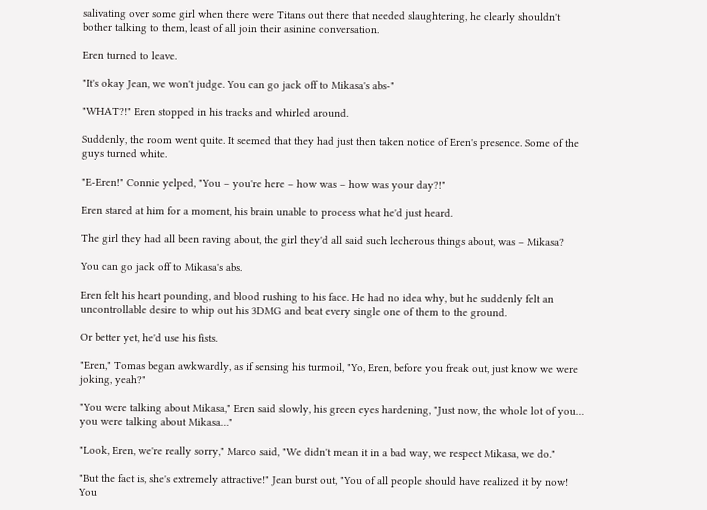salivating over some girl when there were Titans out there that needed slaughtering, he clearly shouldn't bother talking to them, least of all join their asinine conversation.

Eren turned to leave.

"It's okay Jean, we won't judge. You can go jack off to Mikasa's abs-"

"WHAT?!" Eren stopped in his tracks and whirled around.

Suddenly, the room went quite. It seemed that they had just then taken notice of Eren's presence. Some of the guys turned white.

"E-Eren!" Connie yelped, "You – you're here – how was – how was your day?!"

Eren stared at him for a moment, his brain unable to process what he'd just heard.

The girl they had all been raving about, the girl they'd all said such lecherous things about, was – Mikasa?

You can go jack off to Mikasa's abs.

Eren felt his heart pounding, and blood rushing to his face. He had no idea why, but he suddenly felt an uncontrollable desire to whip out his 3DMG and beat every single one of them to the ground.

Or better yet, he'd use his fists.

"Eren," Tomas began awkwardly, as if sensing his turmoil, "Yo, Eren, before you freak out, just know we were joking, yeah?"

"You were talking about Mikasa," Eren said slowly, his green eyes hardening, "Just now, the whole lot of you… you were talking about Mikasa…"

"Look, Eren, we're really sorry," Marco said, "We didn't mean it in a bad way, we respect Mikasa, we do."

"But the fact is, she's extremely attractive!" Jean burst out, "You of all people should have realized it by now! You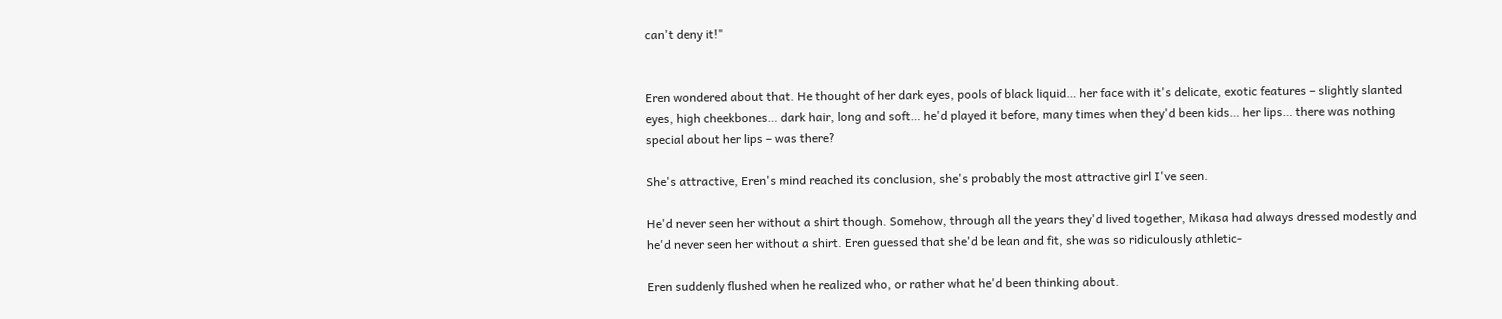can't deny it!"


Eren wondered about that. He thought of her dark eyes, pools of black liquid… her face with it's delicate, exotic features – slightly slanted eyes, high cheekbones… dark hair, long and soft… he'd played it before, many times when they'd been kids… her lips… there was nothing special about her lips – was there?

She's attractive, Eren's mind reached its conclusion, she's probably the most attractive girl I've seen.

He'd never seen her without a shirt though. Somehow, through all the years they'd lived together, Mikasa had always dressed modestly and he'd never seen her without a shirt. Eren guessed that she'd be lean and fit, she was so ridiculously athletic-

Eren suddenly flushed when he realized who, or rather what he'd been thinking about.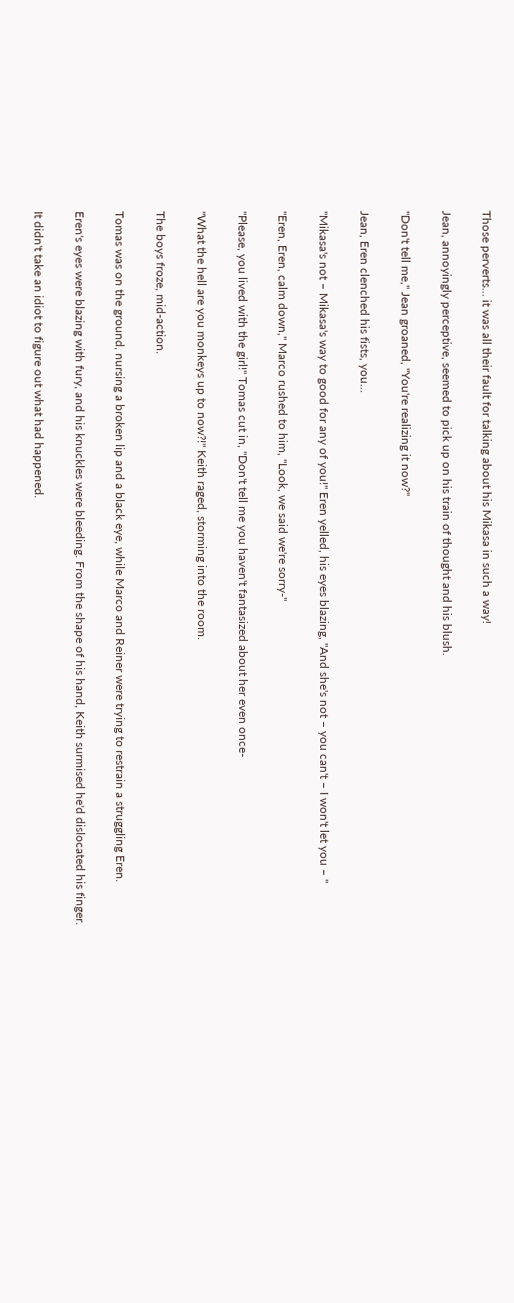Those perverts… it was all their fault for talking about his Mikasa in such a way!

Jean, annoyingly perceptive, seemed to pick up on his train of thought and his blush.

"Don't tell me," Jean groaned, "You're realizing it now?"

Jean, Eren clenched his fists, you…

"Mikasa's not – Mikasa's way to good for any of you!" Eren yelled, his eyes blazing, "And she's not – you can't – I won't let you – "

"Eren, Eren, calm down," Marco rushed to him, "Look, we said we're sorry-"

"Please, you lived with the girl!" Tomas cut in, "Don't tell me you haven't fantasized about her even once-

"What the hell are you monkeys up to now?!" Keith raged, storming into the room.

The boys froze, mid-action.

Tomas was on the ground, nursing a broken lip and a black eye, while Marco and Reiner were trying to restrain a struggling Eren.

Eren's eyes were blazing with fury, and his knuckles were bleeding. From the shape of his hand, Keith surmised he'd dislocated his finger.

It didn't take an idiot to figure out what had happened.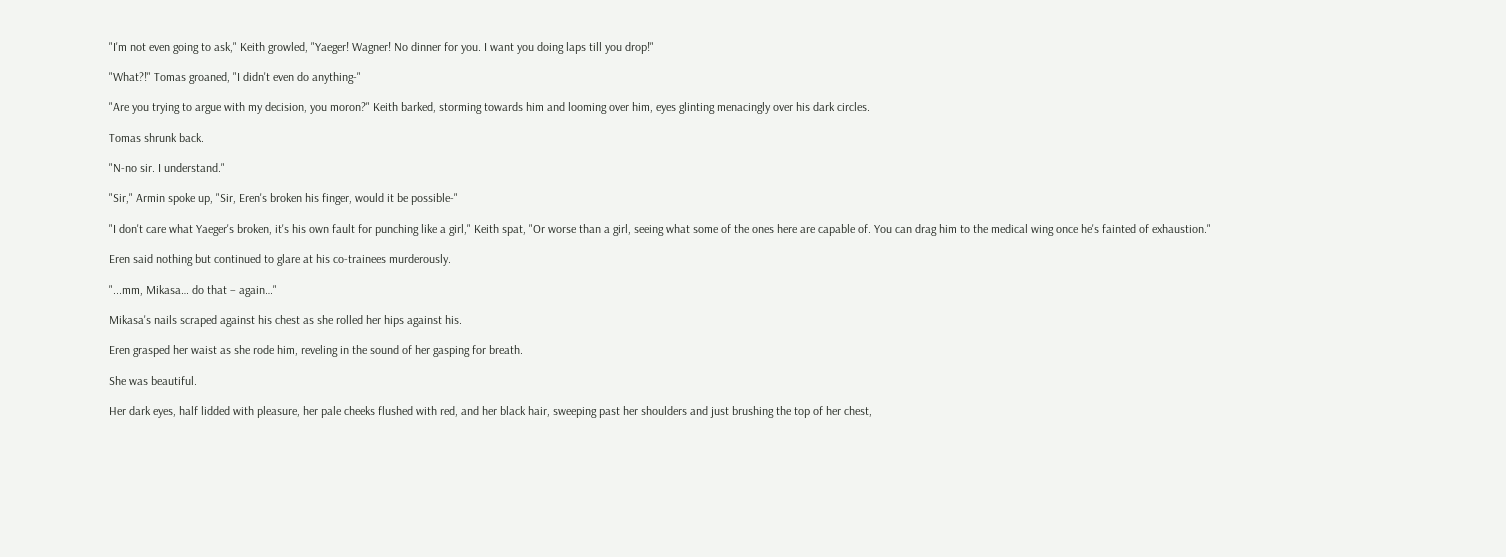"I'm not even going to ask," Keith growled, "Yaeger! Wagner! No dinner for you. I want you doing laps till you drop!"

"What?!" Tomas groaned, "I didn't even do anything-"

"Are you trying to argue with my decision, you moron?" Keith barked, storming towards him and looming over him, eyes glinting menacingly over his dark circles.

Tomas shrunk back.

"N-no sir. I understand."

"Sir," Armin spoke up, "Sir, Eren's broken his finger, would it be possible-"

"I don't care what Yaeger's broken, it's his own fault for punching like a girl," Keith spat, "Or worse than a girl, seeing what some of the ones here are capable of. You can drag him to the medical wing once he's fainted of exhaustion."

Eren said nothing but continued to glare at his co-trainees murderously.

"...mm, Mikasa… do that – again…"

Mikasa's nails scraped against his chest as she rolled her hips against his.

Eren grasped her waist as she rode him, reveling in the sound of her gasping for breath.

She was beautiful.

Her dark eyes, half lidded with pleasure, her pale cheeks flushed with red, and her black hair, sweeping past her shoulders and just brushing the top of her chest,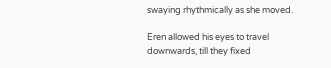swaying rhythmically as she moved.

Eren allowed his eyes to travel downwards, till they fixed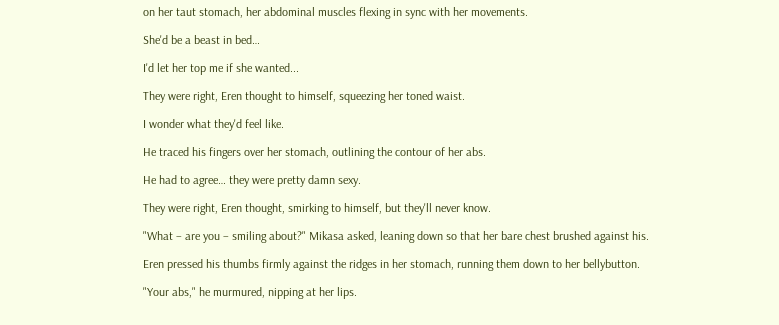on her taut stomach, her abdominal muscles flexing in sync with her movements.

She'd be a beast in bed…

I'd let her top me if she wanted...

They were right, Eren thought to himself, squeezing her toned waist.

I wonder what they'd feel like.

He traced his fingers over her stomach, outlining the contour of her abs.

He had to agree… they were pretty damn sexy.

They were right, Eren thought, smirking to himself, but they'll never know.

"What – are you – smiling about?" Mikasa asked, leaning down so that her bare chest brushed against his.

Eren pressed his thumbs firmly against the ridges in her stomach, running them down to her bellybutton.

"Your abs," he murmured, nipping at her lips.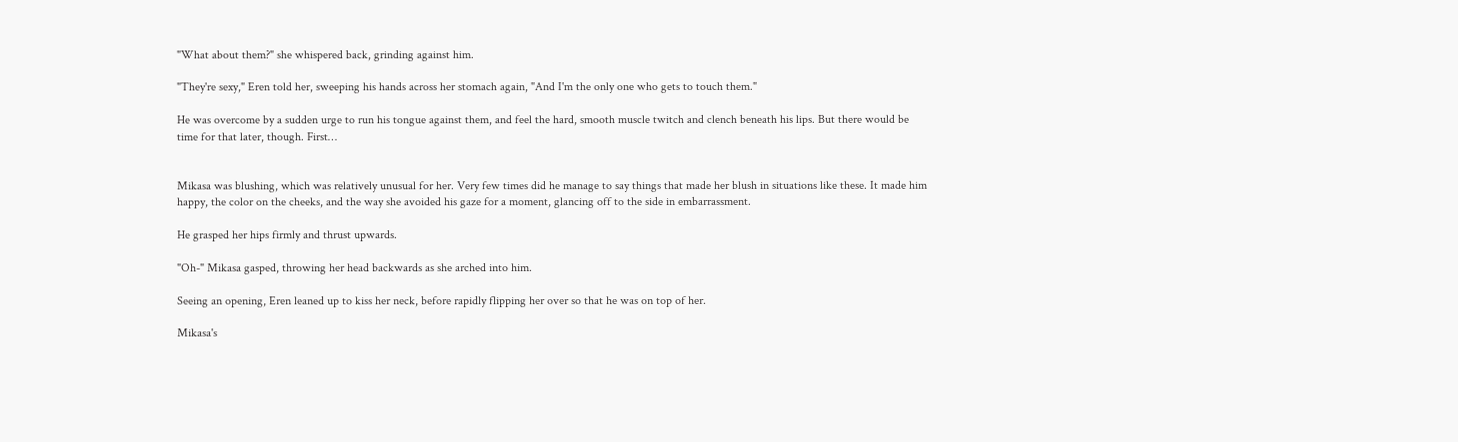"What about them?" she whispered back, grinding against him.

"They're sexy," Eren told her, sweeping his hands across her stomach again, "And I'm the only one who gets to touch them."

He was overcome by a sudden urge to run his tongue against them, and feel the hard, smooth muscle twitch and clench beneath his lips. But there would be time for that later, though. First…


Mikasa was blushing, which was relatively unusual for her. Very few times did he manage to say things that made her blush in situations like these. It made him happy, the color on the cheeks, and the way she avoided his gaze for a moment, glancing off to the side in embarrassment.

He grasped her hips firmly and thrust upwards.

"Oh-" Mikasa gasped, throwing her head backwards as she arched into him.

Seeing an opening, Eren leaned up to kiss her neck, before rapidly flipping her over so that he was on top of her.

Mikasa's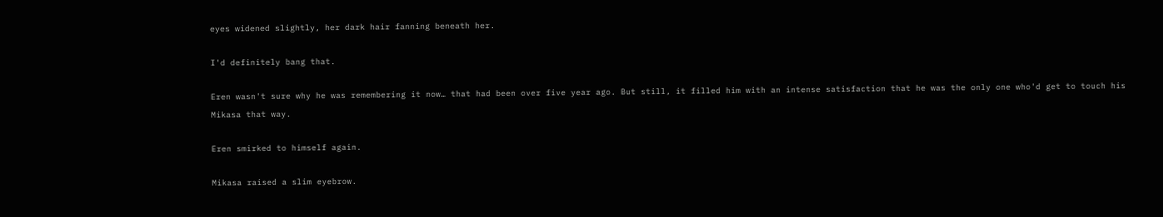eyes widened slightly, her dark hair fanning beneath her.

I'd definitely bang that.

Eren wasn't sure why he was remembering it now… that had been over five year ago. But still, it filled him with an intense satisfaction that he was the only one who'd get to touch his Mikasa that way.

Eren smirked to himself again.

Mikasa raised a slim eyebrow.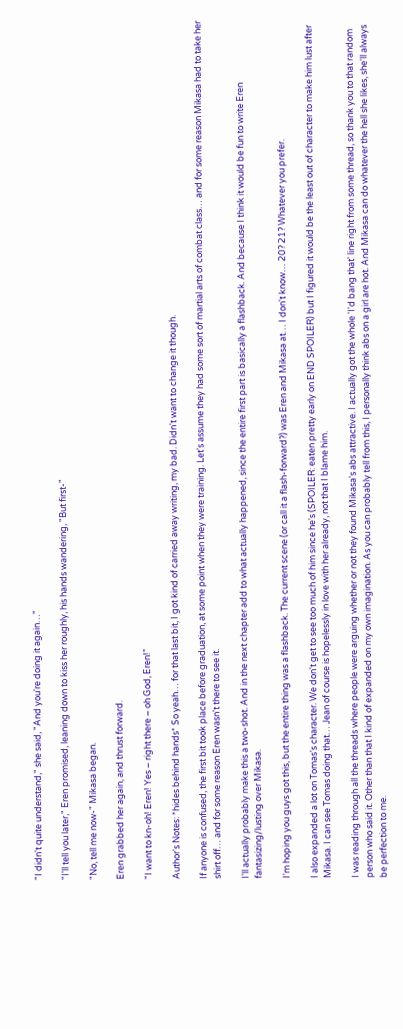"I didn't quite understand," she said, "And you're doing it again…"

"I'll tell you later," Eren promised, leaning down to kiss her roughly, his hands wandering, "But first-"

"No, tell me now-" Mikasa began.

Eren grabbed her again, and thrust forward.

"I want to kn-oh! Eren! Yes – right there – oh God, Eren!"

Author's Notes: *hides behind hands* So yeah… for that last bit, I got kind of carried away writing, my bad. Didn't want to change it though.

If anyone is confused, the first bit took place before graduation, at some point when they were training. Let's assume they had some sort of martial arts of combat class… and for some reason Mikasa had to take her shirt off… and for some reason Eren wasn't there to see it.

I'll actually probably make this a two-shot. And in the next chapter add to what actually happened, since the entire first part is basically a flashback. And because I think it would be fun to write Eren fantasizing/lusting over Mikasa.

I'm hoping you guys got this, but the entire thing was a flashback. The current scene (or call it a flash-forward?) was Eren and Mikasa at… I don't know… 20? 21? Whatever you prefer.

I also expanded a lot on Tomas's character. We don't get to see too much of him since he's (SPOILER: eaten pretty early on END SPOILER) but I figured it would be the least out of character to make him lust after Mikasa. I can see Tomas doing that… Jean of course is hopelessly in love with her already, not that I blame him.

I was reading through all the threads where people were arguing whether or not they found Mikasa's abs attractive. I actually got the whole 'I'd bang that' line right from some thread, so thank you to that random person who said it. Other than that I kind of expanded on my own imagination. As you can probably tell from this, I personally think abs on a girl are hot. And Mikasa can do whatever the hell she likes, she'll always be perfection to me.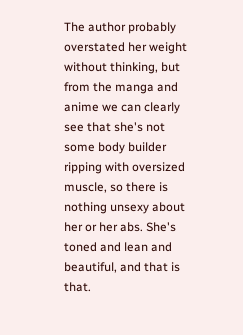The author probably overstated her weight without thinking, but from the manga and anime we can clearly see that she's not some body builder ripping with oversized muscle, so there is nothing unsexy about her or her abs. She's toned and lean and beautiful, and that is that.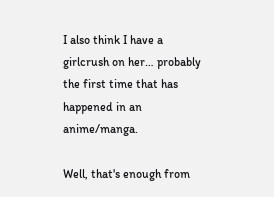I also think I have a girlcrush on her… probably the first time that has happened in an anime/manga.

Well, that's enough from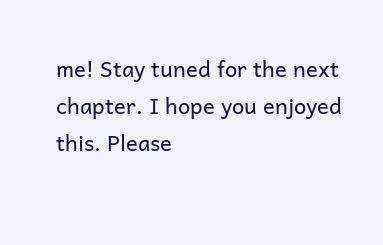me! Stay tuned for the next chapter. I hope you enjoyed this. Please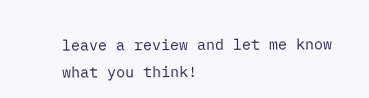leave a review and let me know what you think!